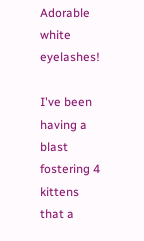Adorable white eyelashes!

I've been having a blast fostering 4 kittens that a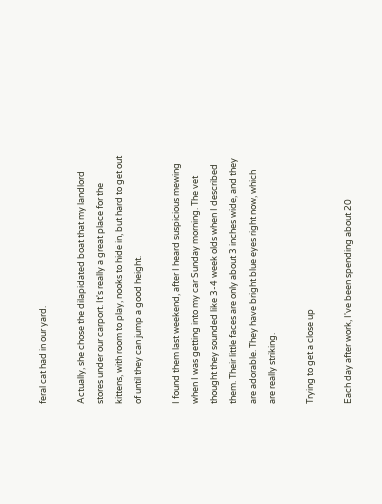feral cat had in our yard.

Actually, she chose the dilapidated boat that my landlord stores under our carport. It's really a great place for the kittens, with room to play, nooks to hide in, but hard to get out of until they can jump a good height.

I found them last weekend, after I heard suspicious mewing when I was getting into my car Sunday morning. The vet thought they sounded like 3-4 week olds when I described them. Their little faces are only about 3 inches wide, and they are adorable. They have bright blue eyes right now, which are really striking.

Trying to get a close up

Each day after work, I've been spending about 20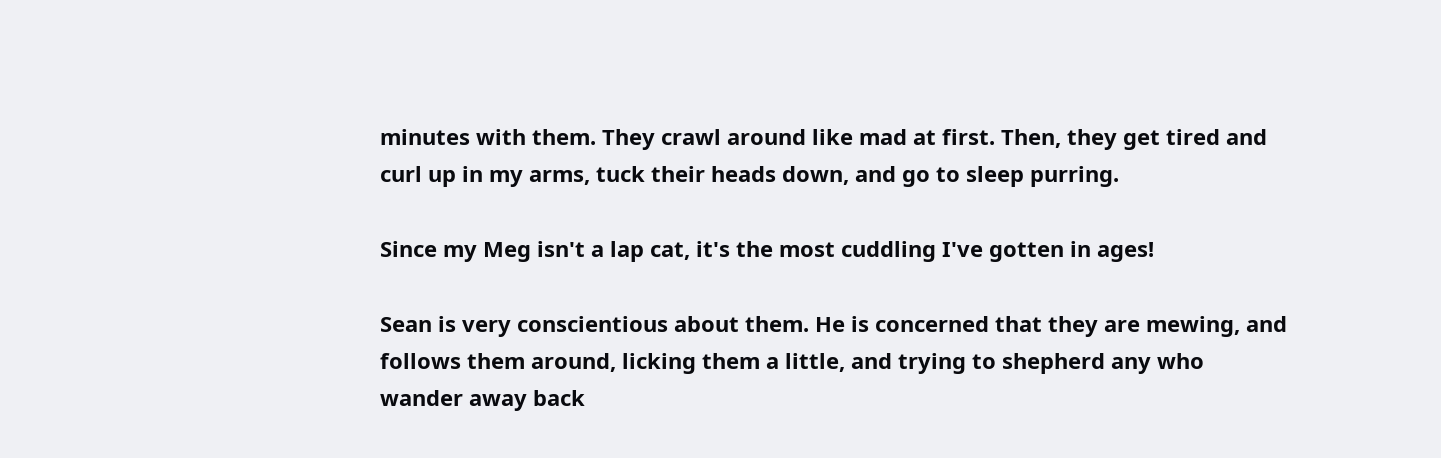minutes with them. They crawl around like mad at first. Then, they get tired and curl up in my arms, tuck their heads down, and go to sleep purring.

Since my Meg isn't a lap cat, it's the most cuddling I've gotten in ages!

Sean is very conscientious about them. He is concerned that they are mewing, and follows them around, licking them a little, and trying to shepherd any who wander away back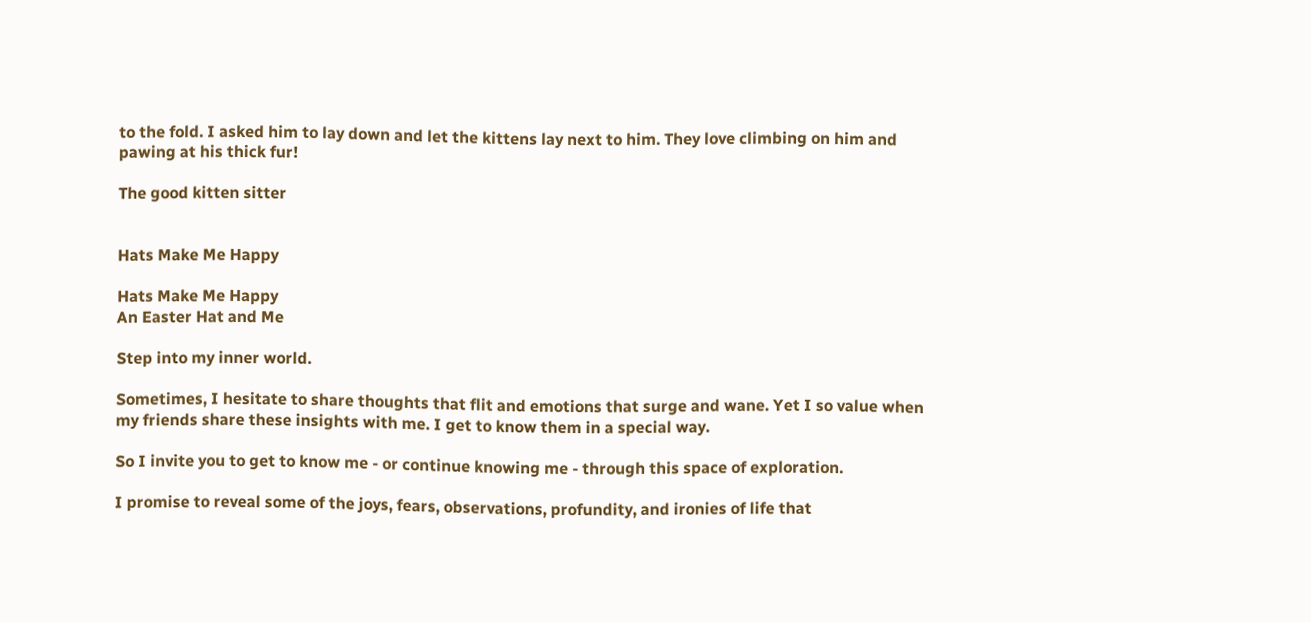to the fold. I asked him to lay down and let the kittens lay next to him. They love climbing on him and pawing at his thick fur!

The good kitten sitter


Hats Make Me Happy

Hats Make Me Happy
An Easter Hat and Me

Step into my inner world.

Sometimes, I hesitate to share thoughts that flit and emotions that surge and wane. Yet I so value when my friends share these insights with me. I get to know them in a special way.

So I invite you to get to know me - or continue knowing me - through this space of exploration.

I promise to reveal some of the joys, fears, observations, profundity, and ironies of life that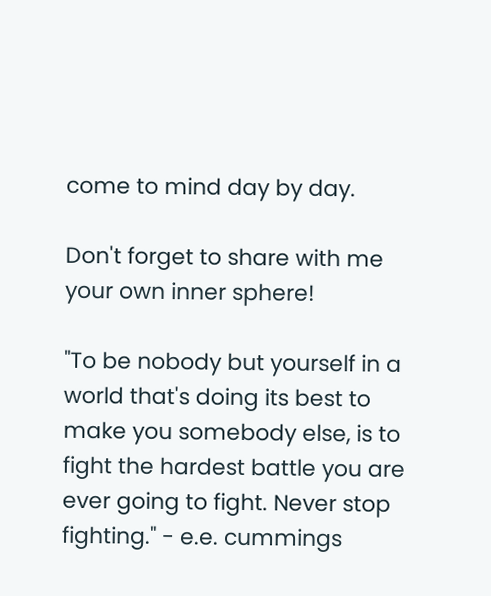come to mind day by day.

Don't forget to share with me your own inner sphere!

"To be nobody but yourself in a world that's doing its best to make you somebody else, is to fight the hardest battle you are ever going to fight. Never stop fighting." - e.e. cummings